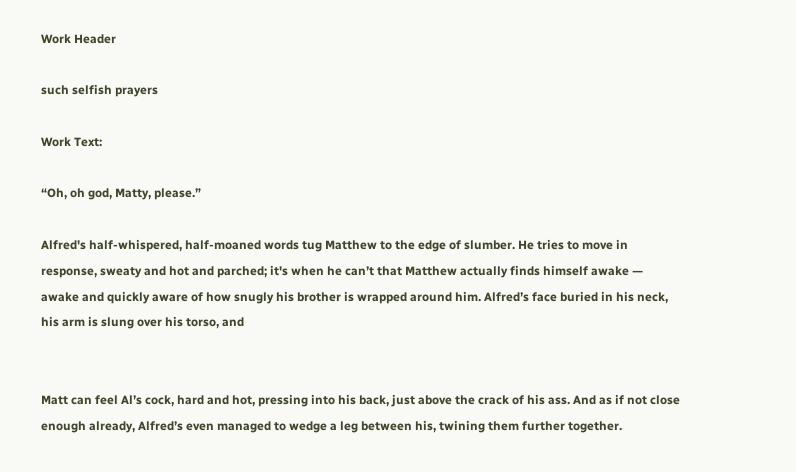Work Header

such selfish prayers

Work Text:

“Oh, oh god, Matty, please.”

Alfred's half-whispered, half-moaned words tug Matthew to the edge of slumber. He tries to move in response, sweaty and hot and parched; it's when he can’t that Matthew actually finds himself awake — awake and quickly aware of how snugly his brother is wrapped around him. Alfred’s face buried in his neck, his arm is slung over his torso, and


Matt can feel Al’s cock, hard and hot, pressing into his back, just above the crack of his ass. And as if not close enough already, Alfred’s even managed to wedge a leg between his, twining them further together.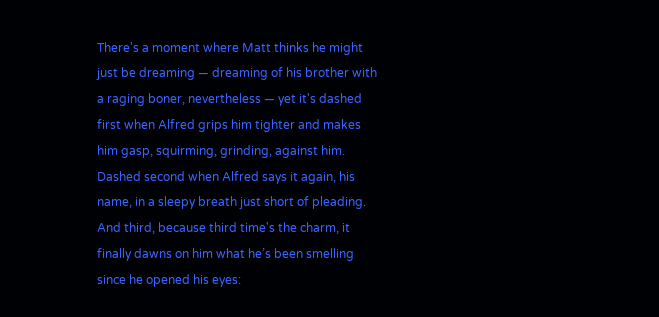There's a moment where Matt thinks he might just be dreaming — dreaming of his brother with a raging boner, nevertheless — yet it's dashed first when Alfred grips him tighter and makes him gasp, squirming, grinding, against him. Dashed second when Alfred says it again, his name, in a sleepy breath just short of pleading. And third, because third time's the charm, it finally dawns on him what he’s been smelling since he opened his eyes: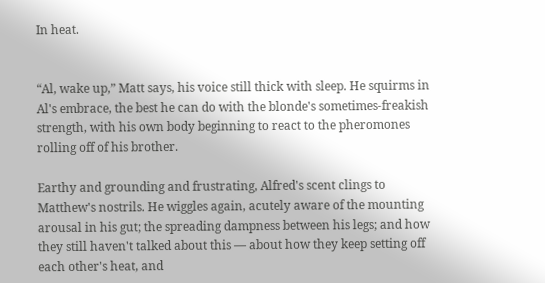In heat.


“Al, wake up,” Matt says, his voice still thick with sleep. He squirms in Al's embrace, the best he can do with the blonde's sometimes-freakish strength, with his own body beginning to react to the pheromones rolling off of his brother.

Earthy and grounding and frustrating, Alfred's scent clings to Matthew's nostrils. He wiggles again, acutely aware of the mounting arousal in his gut; the spreading dampness between his legs; and how they still haven't talked about this — about how they keep setting off each other's heat, and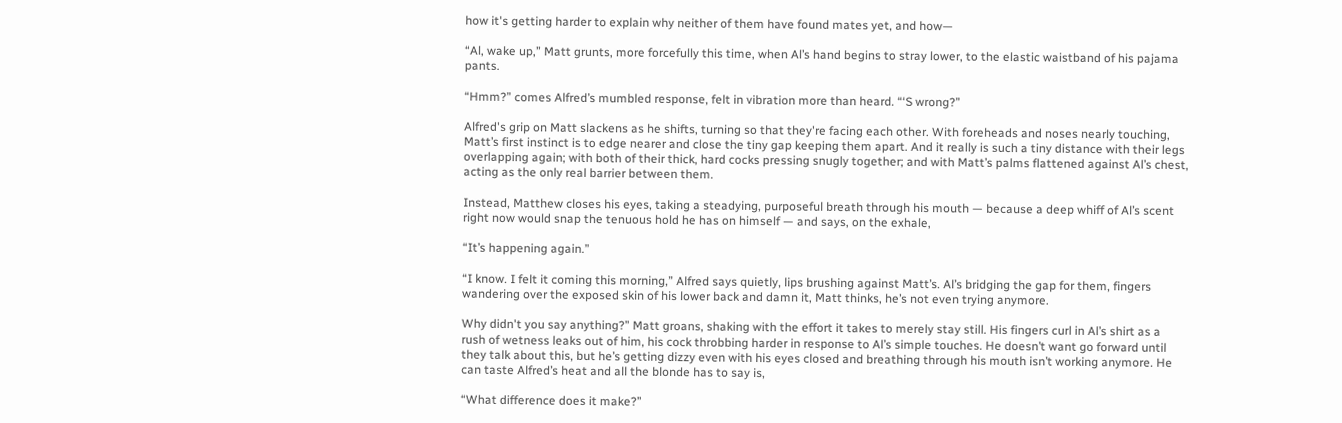how it's getting harder to explain why neither of them have found mates yet, and how—

“Al, wake up,” Matt grunts, more forcefully this time, when Al’s hand begins to stray lower, to the elastic waistband of his pajama pants.

“Hmm?” comes Alfred’s mumbled response, felt in vibration more than heard. “‘S wrong?”

Alfred's grip on Matt slackens as he shifts, turning so that they're facing each other. With foreheads and noses nearly touching, Matt’s first instinct is to edge nearer and close the tiny gap keeping them apart. And it really is such a tiny distance with their legs overlapping again; with both of their thick, hard cocks pressing snugly together; and with Matt’s palms flattened against Al’s chest, acting as the only real barrier between them.

Instead, Matthew closes his eyes, taking a steadying, purposeful breath through his mouth — because a deep whiff of Al’s scent right now would snap the tenuous hold he has on himself — and says, on the exhale,

“It’s happening again.”

“I know. I felt it coming this morning,” Alfred says quietly, lips brushing against Matt’s. Al’s bridging the gap for them, fingers wandering over the exposed skin of his lower back and damn it, Matt thinks, he’s not even trying anymore.

Why didn't you say anything?” Matt groans, shaking with the effort it takes to merely stay still. His fingers curl in Al’s shirt as a rush of wetness leaks out of him, his cock throbbing harder in response to Al’s simple touches. He doesn’t want go forward until they talk about this, but he’s getting dizzy even with his eyes closed and breathing through his mouth isn’t working anymore. He can taste Alfred’s heat and all the blonde has to say is,

“What difference does it make?”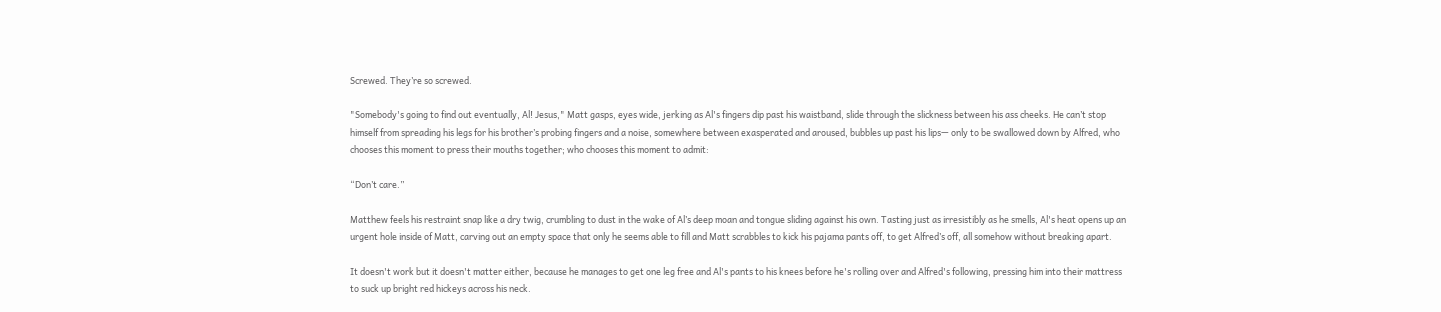Screwed. They’re so screwed.

"Somebody's going to find out eventually, Al! Jesus," Matt gasps, eyes wide, jerking as Al's fingers dip past his waistband, slide through the slickness between his ass cheeks. He can’t stop himself from spreading his legs for his brother’s probing fingers and a noise, somewhere between exasperated and aroused, bubbles up past his lips— only to be swallowed down by Alfred, who chooses this moment to press their mouths together; who chooses this moment to admit:

“Don’t care.”

Matthew feels his restraint snap like a dry twig, crumbling to dust in the wake of Al’s deep moan and tongue sliding against his own. Tasting just as irresistibly as he smells, Al's heat opens up an urgent hole inside of Matt, carving out an empty space that only he seems able to fill and Matt scrabbles to kick his pajama pants off, to get Alfred’s off, all somehow without breaking apart.

It doesn't work but it doesn't matter either, because he manages to get one leg free and Al's pants to his knees before he's rolling over and Alfred's following, pressing him into their mattress to suck up bright red hickeys across his neck.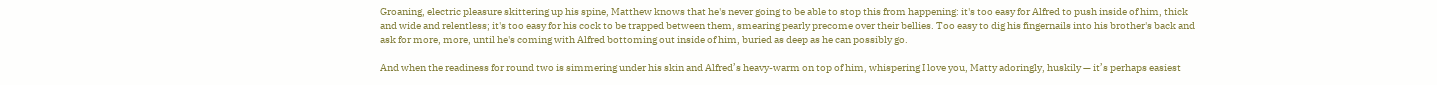Groaning, electric pleasure skittering up his spine, Matthew knows that he's never going to be able to stop this from happening: it's too easy for Alfred to push inside of him, thick and wide and relentless; it's too easy for his cock to be trapped between them, smearing pearly precome over their bellies. Too easy to dig his fingernails into his brother's back and ask for more, more, until he's coming with Alfred bottoming out inside of him, buried as deep as he can possibly go.

And when the readiness for round two is simmering under his skin and Alfred’s heavy-warm on top of him, whispering I love you, Matty adoringly, huskily — it’s perhaps easiest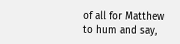of all for Matthew to hum and say,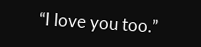“I love you too.”